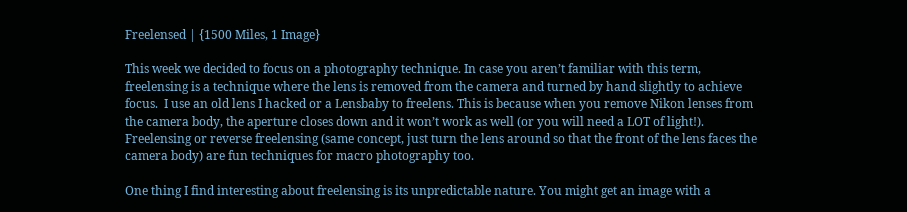Freelensed | {1500 Miles, 1 Image}

This week we decided to focus on a photography technique. In case you aren’t familiar with this term,  freelensing is a technique where the lens is removed from the camera and turned by hand slightly to achieve focus.  I use an old lens I hacked or a Lensbaby to freelens. This is because when you remove Nikon lenses from the camera body, the aperture closes down and it won’t work as well (or you will need a LOT of light!). Freelensing or reverse freelensing (same concept, just turn the lens around so that the front of the lens faces the camera body) are fun techniques for macro photography too.

One thing I find interesting about freelensing is its unpredictable nature. You might get an image with a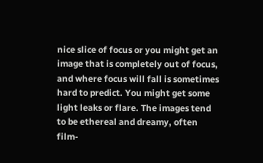nice slice of focus or you might get an image that is completely out of focus, and where focus will fall is sometimes hard to predict. You might get some light leaks or flare. The images tend to be ethereal and dreamy, often film-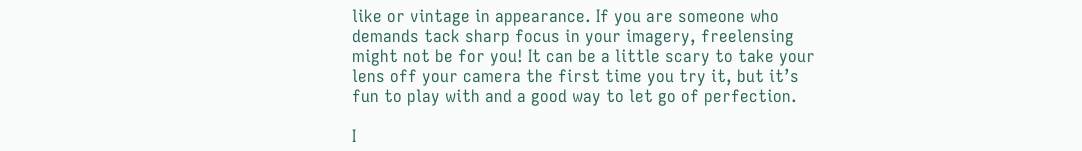like or vintage in appearance. If you are someone who demands tack sharp focus in your imagery, freelensing might not be for you! It can be a little scary to take your lens off your camera the first time you try it, but it’s fun to play with and a good way to let go of perfection.

I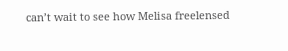can’t wait to see how Melisa freelensed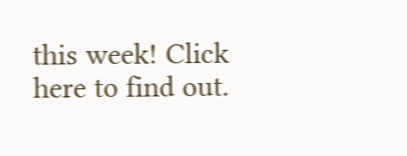this week! Click here to find out.